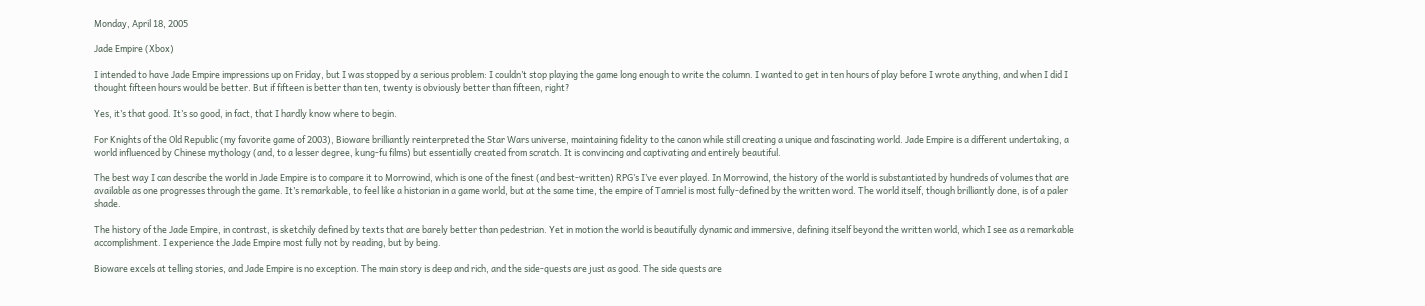Monday, April 18, 2005

Jade Empire (Xbox)

I intended to have Jade Empire impressions up on Friday, but I was stopped by a serious problem: I couldn’t stop playing the game long enough to write the column. I wanted to get in ten hours of play before I wrote anything, and when I did I thought fifteen hours would be better. But if fifteen is better than ten, twenty is obviously better than fifteen, right?

Yes, it’s that good. It’s so good, in fact, that I hardly know where to begin.

For Knights of the Old Republic (my favorite game of 2003), Bioware brilliantly reinterpreted the Star Wars universe, maintaining fidelity to the canon while still creating a unique and fascinating world. Jade Empire is a different undertaking, a world influenced by Chinese mythology (and, to a lesser degree, kung-fu films) but essentially created from scratch. It is convincing and captivating and entirely beautiful.

The best way I can describe the world in Jade Empire is to compare it to Morrowind, which is one of the finest (and best-written) RPG’s I’ve ever played. In Morrowind, the history of the world is substantiated by hundreds of volumes that are available as one progresses through the game. It’s remarkable, to feel like a historian in a game world, but at the same time, the empire of Tamriel is most fully-defined by the written word. The world itself, though brilliantly done, is of a paler shade.

The history of the Jade Empire, in contrast, is sketchily defined by texts that are barely better than pedestrian. Yet in motion the world is beautifully dynamic and immersive, defining itself beyond the written world, which I see as a remarkable accomplishment. I experience the Jade Empire most fully not by reading, but by being.

Bioware excels at telling stories, and Jade Empire is no exception. The main story is deep and rich, and the side-quests are just as good. The side quests are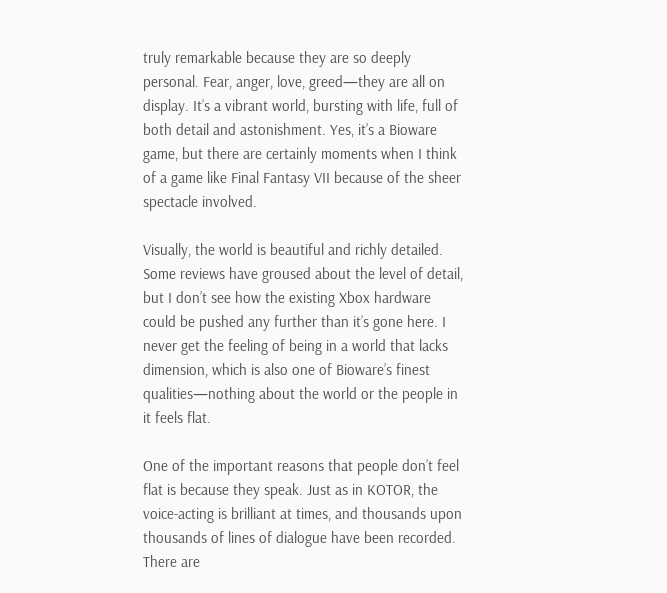truly remarkable because they are so deeply personal. Fear, anger, love, greed—they are all on display. It’s a vibrant world, bursting with life, full of both detail and astonishment. Yes, it’s a Bioware game, but there are certainly moments when I think of a game like Final Fantasy VII because of the sheer spectacle involved.

Visually, the world is beautiful and richly detailed. Some reviews have groused about the level of detail, but I don’t see how the existing Xbox hardware could be pushed any further than it’s gone here. I never get the feeling of being in a world that lacks dimension, which is also one of Bioware’s finest qualities—nothing about the world or the people in it feels flat.

One of the important reasons that people don’t feel flat is because they speak. Just as in KOTOR, the voice-acting is brilliant at times, and thousands upon thousands of lines of dialogue have been recorded. There are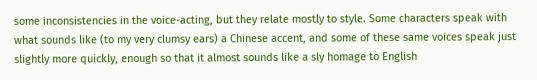some inconsistencies in the voice-acting, but they relate mostly to style. Some characters speak with what sounds like (to my very clumsy ears) a Chinese accent, and some of these same voices speak just slightly more quickly, enough so that it almost sounds like a sly homage to English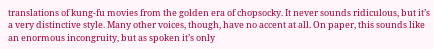translations of kung-fu movies from the golden era of chopsocky. It never sounds ridiculous, but it’s a very distinctive style. Many other voices, though, have no accent at all. On paper, this sounds like an enormous incongruity, but as spoken it’s only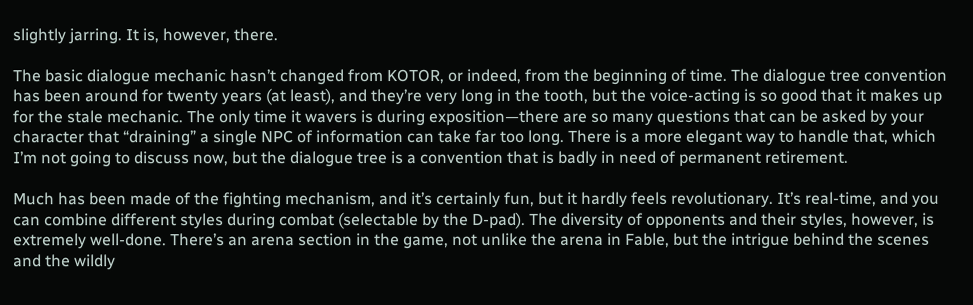slightly jarring. It is, however, there.

The basic dialogue mechanic hasn’t changed from KOTOR, or indeed, from the beginning of time. The dialogue tree convention has been around for twenty years (at least), and they’re very long in the tooth, but the voice-acting is so good that it makes up for the stale mechanic. The only time it wavers is during exposition—there are so many questions that can be asked by your character that “draining” a single NPC of information can take far too long. There is a more elegant way to handle that, which I’m not going to discuss now, but the dialogue tree is a convention that is badly in need of permanent retirement.

Much has been made of the fighting mechanism, and it’s certainly fun, but it hardly feels revolutionary. It’s real-time, and you can combine different styles during combat (selectable by the D-pad). The diversity of opponents and their styles, however, is extremely well-done. There’s an arena section in the game, not unlike the arena in Fable, but the intrigue behind the scenes and the wildly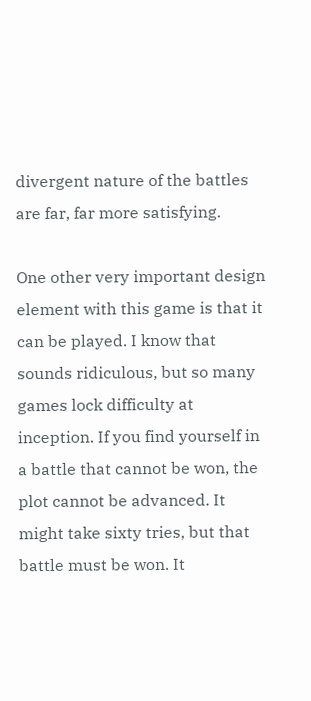divergent nature of the battles are far, far more satisfying.

One other very important design element with this game is that it can be played. I know that sounds ridiculous, but so many games lock difficulty at inception. If you find yourself in a battle that cannot be won, the plot cannot be advanced. It might take sixty tries, but that battle must be won. It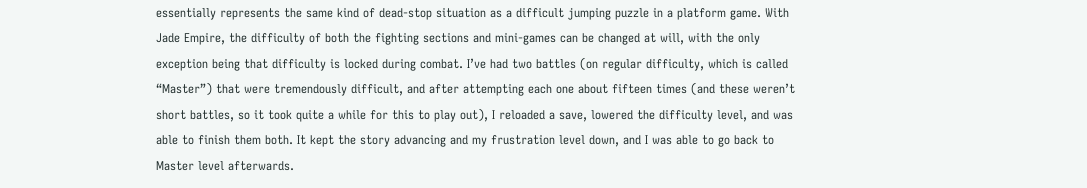essentially represents the same kind of dead-stop situation as a difficult jumping puzzle in a platform game. With Jade Empire, the difficulty of both the fighting sections and mini-games can be changed at will, with the only exception being that difficulty is locked during combat. I’ve had two battles (on regular difficulty, which is called “Master”) that were tremendously difficult, and after attempting each one about fifteen times (and these weren’t short battles, so it took quite a while for this to play out), I reloaded a save, lowered the difficulty level, and was able to finish them both. It kept the story advancing and my frustration level down, and I was able to go back to Master level afterwards.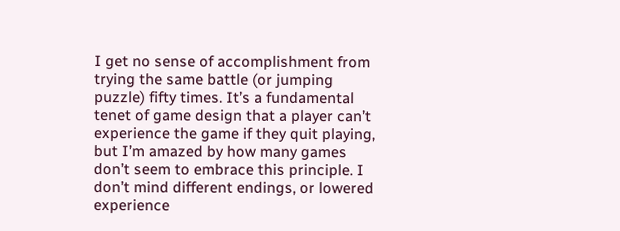I get no sense of accomplishment from trying the same battle (or jumping puzzle) fifty times. It’s a fundamental tenet of game design that a player can’t experience the game if they quit playing, but I’m amazed by how many games don’t seem to embrace this principle. I don’t mind different endings, or lowered experience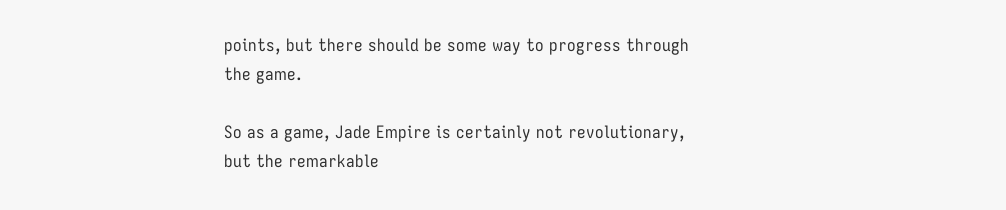points, but there should be some way to progress through the game.

So as a game, Jade Empire is certainly not revolutionary, but the remarkable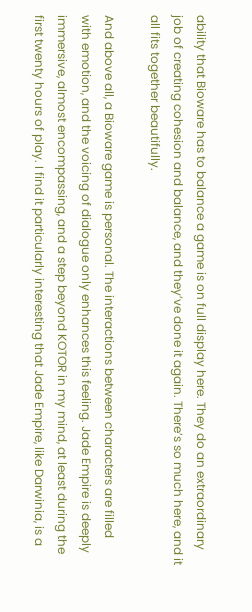ability that Bioware has to balance a game is on full display here. They do an extraordinary job of creating cohesion and balance, and they’ve done it again. There’s so much here, and it all fits together beautifully.

And above all, a Bioware game is personal. The interactions between characters are filled with emotion, and the voicing of dialogue only enhances this feeling. Jade Empire is deeply immersive, almost encompassing, and a step beyond KOTOR in my mind, at least during the first twenty hours of play. I find it particularly interesting that Jade Empire, like Darwinia, is a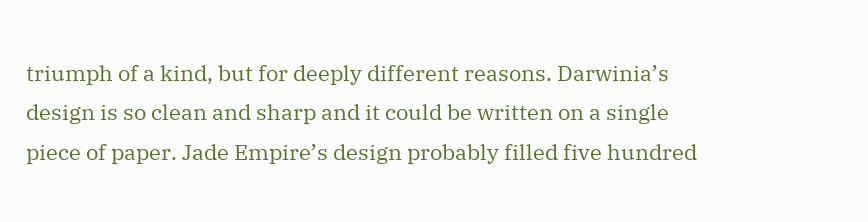triumph of a kind, but for deeply different reasons. Darwinia’s design is so clean and sharp and it could be written on a single piece of paper. Jade Empire’s design probably filled five hundred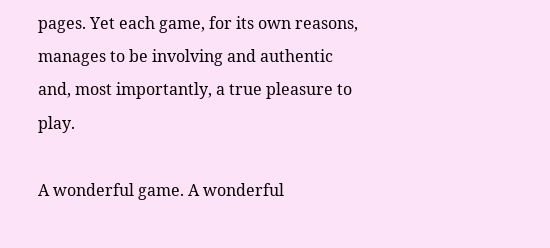pages. Yet each game, for its own reasons, manages to be involving and authentic and, most importantly, a true pleasure to play.

A wonderful game. A wonderful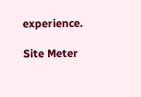experience.

Site Meter